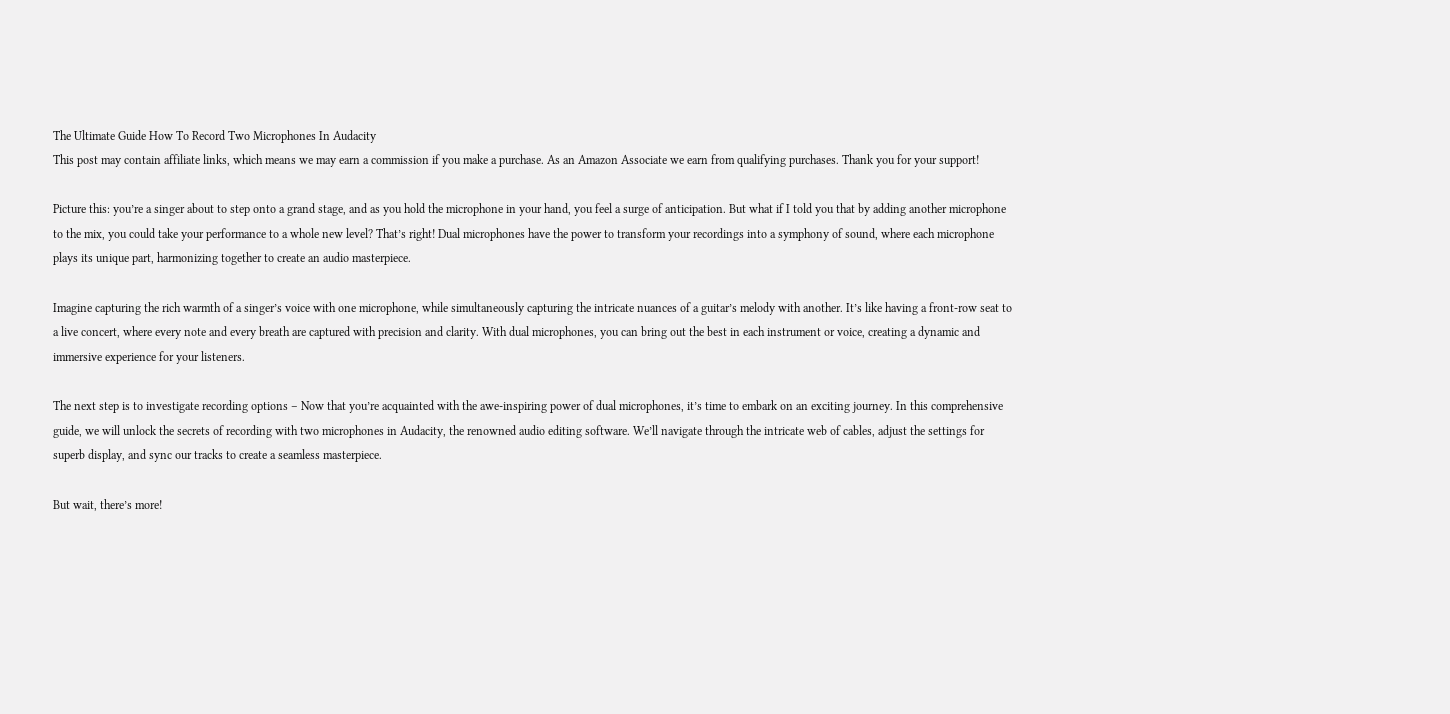The Ultimate Guide How To Record Two Microphones In Audacity
This post may contain affiliate links, which means we may earn a commission if you make a purchase. As an Amazon Associate we earn from qualifying purchases. Thank you for your support!

Picture this: you’re a singer about to step onto a grand stage, and as you hold the microphone in your hand, you feel a surge of anticipation. But what if I told you that by adding another microphone to the mix, you could take your performance to a whole new level? That’s right! Dual microphones have the power to transform your recordings into a symphony of sound, where each microphone plays its unique part, harmonizing together to create an audio masterpiece.

Imagine capturing the rich warmth of a singer’s voice with one microphone, while simultaneously capturing the intricate nuances of a guitar’s melody with another. It’s like having a front-row seat to a live concert, where every note and every breath are captured with precision and clarity. With dual microphones, you can bring out the best in each instrument or voice, creating a dynamic and immersive experience for your listeners.

The next step is to investigate recording options – Now that you’re acquainted with the awe-inspiring power of dual microphones, it’s time to embark on an exciting journey. In this comprehensive guide, we will unlock the secrets of recording with two microphones in Audacity, the renowned audio editing software. We’ll navigate through the intricate web of cables, adjust the settings for superb display, and sync our tracks to create a seamless masterpiece.

But wait, there’s more!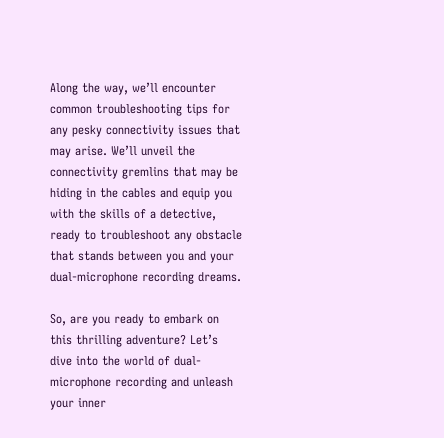Along the way, we’ll encounter common troubleshooting tips for any pesky connectivity issues that may arise. We’ll unveil the connectivity gremlins that may be hiding in the cables and equip you with the skills of a detective, ready to troubleshoot any obstacle that stands between you and your dual-microphone recording dreams.

So, are you ready to embark on this thrilling adventure? Let’s dive into the world of dual-microphone recording and unleash your inner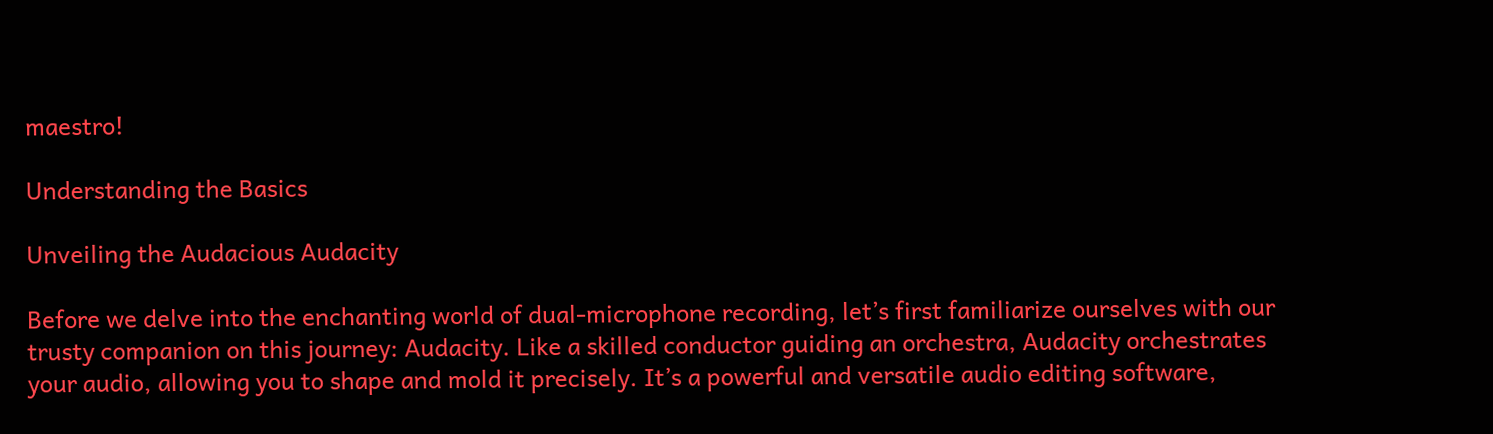maestro!

Understanding the Basics

Unveiling the Audacious Audacity

Before we delve into the enchanting world of dual-microphone recording, let’s first familiarize ourselves with our trusty companion on this journey: Audacity. Like a skilled conductor guiding an orchestra, Audacity orchestrates your audio, allowing you to shape and mold it precisely. It’s a powerful and versatile audio editing software,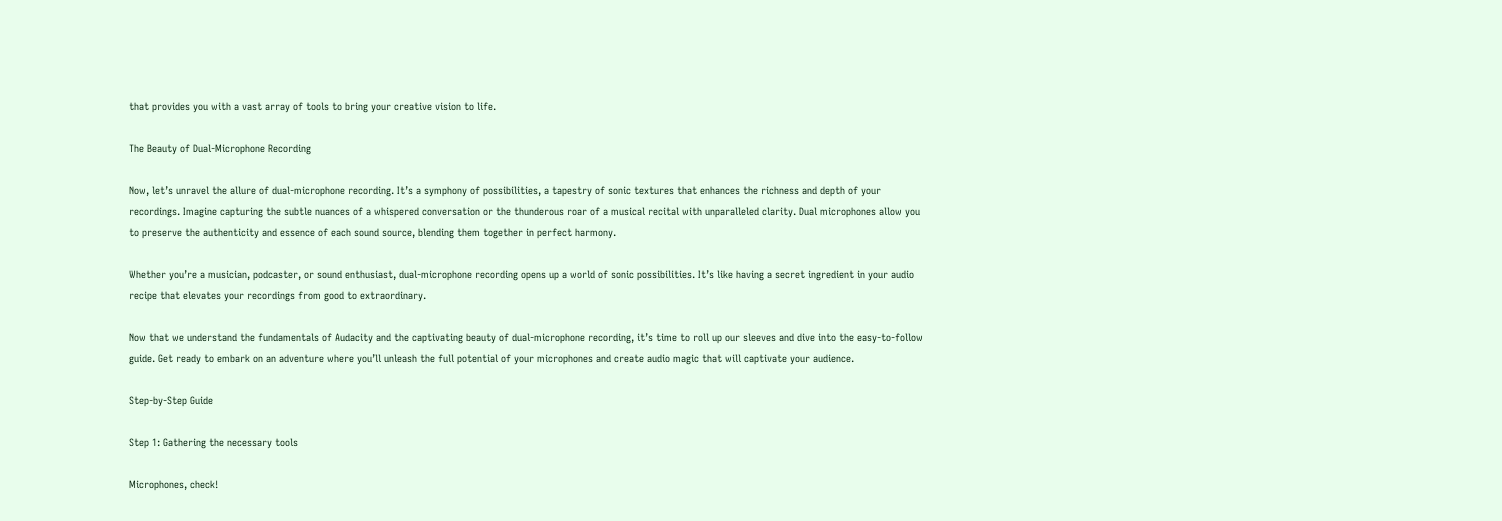that provides you with a vast array of tools to bring your creative vision to life.

The Beauty of Dual-Microphone Recording

Now, let’s unravel the allure of dual-microphone recording. It’s a symphony of possibilities, a tapestry of sonic textures that enhances the richness and depth of your recordings. Imagine capturing the subtle nuances of a whispered conversation or the thunderous roar of a musical recital with unparalleled clarity. Dual microphones allow you to preserve the authenticity and essence of each sound source, blending them together in perfect harmony.

Whether you’re a musician, podcaster, or sound enthusiast, dual-microphone recording opens up a world of sonic possibilities. It’s like having a secret ingredient in your audio recipe that elevates your recordings from good to extraordinary.

Now that we understand the fundamentals of Audacity and the captivating beauty of dual-microphone recording, it’s time to roll up our sleeves and dive into the easy-to-follow guide. Get ready to embark on an adventure where you’ll unleash the full potential of your microphones and create audio magic that will captivate your audience.

Step-by-Step Guide

Step 1: Gathering the necessary tools

Microphones, check!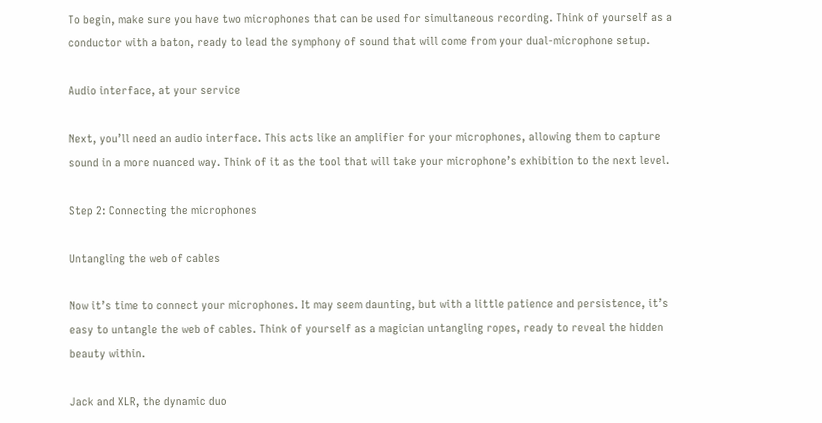To begin, make sure you have two microphones that can be used for simultaneous recording. Think of yourself as a conductor with a baton, ready to lead the symphony of sound that will come from your dual-microphone setup.

Audio interface, at your service

Next, you’ll need an audio interface. This acts like an amplifier for your microphones, allowing them to capture sound in a more nuanced way. Think of it as the tool that will take your microphone’s exhibition to the next level.

Step 2: Connecting the microphones

Untangling the web of cables

Now it’s time to connect your microphones. It may seem daunting, but with a little patience and persistence, it’s easy to untangle the web of cables. Think of yourself as a magician untangling ropes, ready to reveal the hidden beauty within.

Jack and XLR, the dynamic duo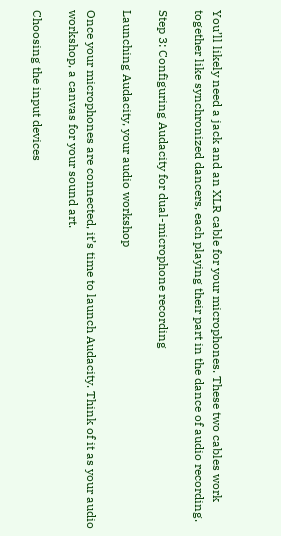You’ll likely need a jack and an XLR cable for your microphones. These two cables work together like synchronized dancers, each playing their part in the dance of audio recording.

Step 3: Configuring Audacity for dual-microphone recording

Launching Audacity, your audio workshop

Once your microphones are connected, it’s time to launch Audacity. Think of it as your audio workshop, a canvas for your sound art.

Choosing the input devices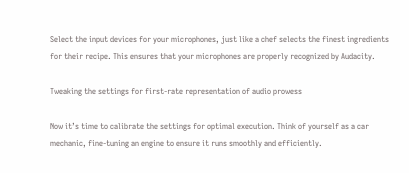Select the input devices for your microphones, just like a chef selects the finest ingredients for their recipe. This ensures that your microphones are properly recognized by Audacity.

Tweaking the settings for first-rate representation of audio prowess

Now it’s time to calibrate the settings for optimal execution. Think of yourself as a car mechanic, fine-tuning an engine to ensure it runs smoothly and efficiently.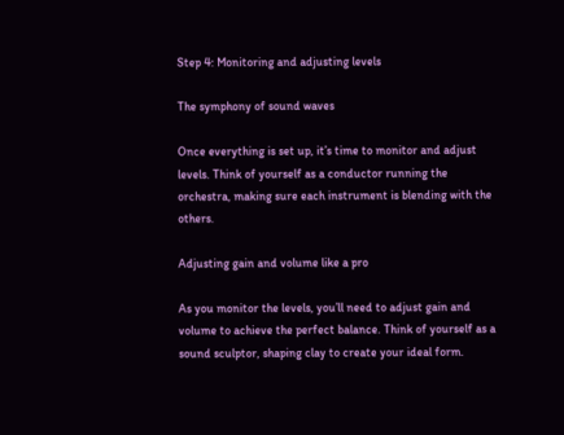Step 4: Monitoring and adjusting levels

The symphony of sound waves

Once everything is set up, it’s time to monitor and adjust levels. Think of yourself as a conductor running the orchestra, making sure each instrument is blending with the others.

Adjusting gain and volume like a pro

As you monitor the levels, you’ll need to adjust gain and volume to achieve the perfect balance. Think of yourself as a sound sculptor, shaping clay to create your ideal form.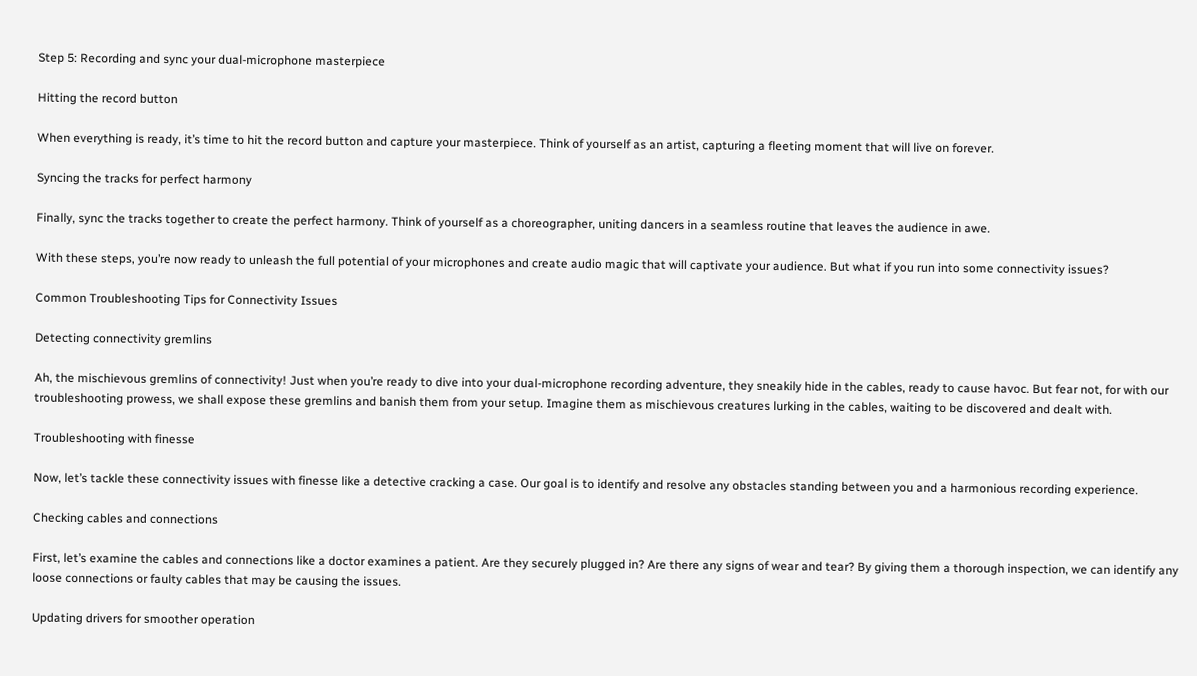Step 5: Recording and sync your dual-microphone masterpiece

Hitting the record button

When everything is ready, it’s time to hit the record button and capture your masterpiece. Think of yourself as an artist, capturing a fleeting moment that will live on forever.

Syncing the tracks for perfect harmony

Finally, sync the tracks together to create the perfect harmony. Think of yourself as a choreographer, uniting dancers in a seamless routine that leaves the audience in awe.

With these steps, you’re now ready to unleash the full potential of your microphones and create audio magic that will captivate your audience. But what if you run into some connectivity issues?

Common Troubleshooting Tips for Connectivity Issues

Detecting connectivity gremlins

Ah, the mischievous gremlins of connectivity! Just when you’re ready to dive into your dual-microphone recording adventure, they sneakily hide in the cables, ready to cause havoc. But fear not, for with our troubleshooting prowess, we shall expose these gremlins and banish them from your setup. Imagine them as mischievous creatures lurking in the cables, waiting to be discovered and dealt with.

Troubleshooting with finesse

Now, let’s tackle these connectivity issues with finesse like a detective cracking a case. Our goal is to identify and resolve any obstacles standing between you and a harmonious recording experience.

Checking cables and connections

First, let’s examine the cables and connections like a doctor examines a patient. Are they securely plugged in? Are there any signs of wear and tear? By giving them a thorough inspection, we can identify any loose connections or faulty cables that may be causing the issues.

Updating drivers for smoother operation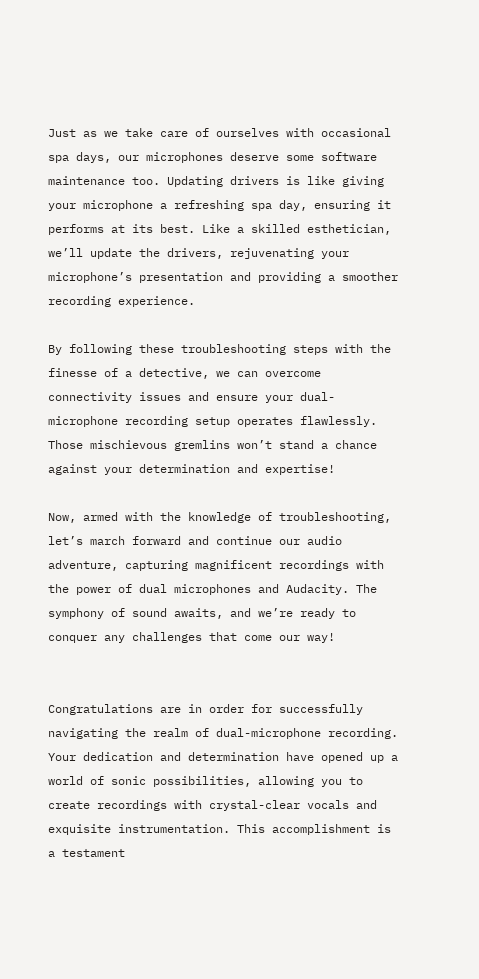Just as we take care of ourselves with occasional spa days, our microphones deserve some software maintenance too. Updating drivers is like giving your microphone a refreshing spa day, ensuring it performs at its best. Like a skilled esthetician, we’ll update the drivers, rejuvenating your microphone’s presentation and providing a smoother recording experience.

By following these troubleshooting steps with the finesse of a detective, we can overcome connectivity issues and ensure your dual-microphone recording setup operates flawlessly. Those mischievous gremlins won’t stand a chance against your determination and expertise!

Now, armed with the knowledge of troubleshooting, let’s march forward and continue our audio adventure, capturing magnificent recordings with the power of dual microphones and Audacity. The symphony of sound awaits, and we’re ready to conquer any challenges that come our way!


Congratulations are in order for successfully navigating the realm of dual-microphone recording. Your dedication and determination have opened up a world of sonic possibilities, allowing you to create recordings with crystal-clear vocals and exquisite instrumentation. This accomplishment is a testament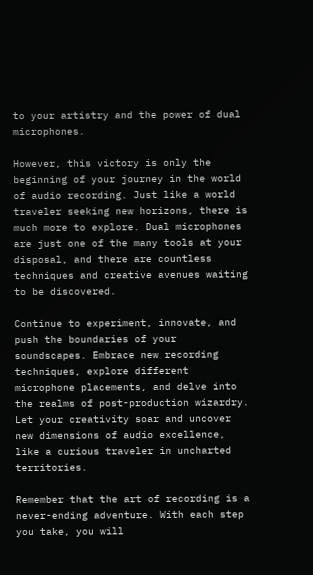to your artistry and the power of dual microphones.

However, this victory is only the beginning of your journey in the world of audio recording. Just like a world traveler seeking new horizons, there is much more to explore. Dual microphones are just one of the many tools at your disposal, and there are countless techniques and creative avenues waiting to be discovered.

Continue to experiment, innovate, and push the boundaries of your soundscapes. Embrace new recording techniques, explore different microphone placements, and delve into the realms of post-production wizardry. Let your creativity soar and uncover new dimensions of audio excellence, like a curious traveler in uncharted territories.

Remember that the art of recording is a never-ending adventure. With each step you take, you will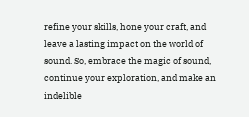refine your skills, hone your craft, and leave a lasting impact on the world of sound. So, embrace the magic of sound, continue your exploration, and make an indelible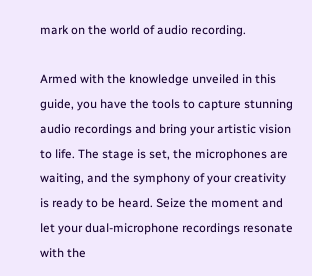mark on the world of audio recording.

Armed with the knowledge unveiled in this guide, you have the tools to capture stunning audio recordings and bring your artistic vision to life. The stage is set, the microphones are waiting, and the symphony of your creativity is ready to be heard. Seize the moment and let your dual-microphone recordings resonate with the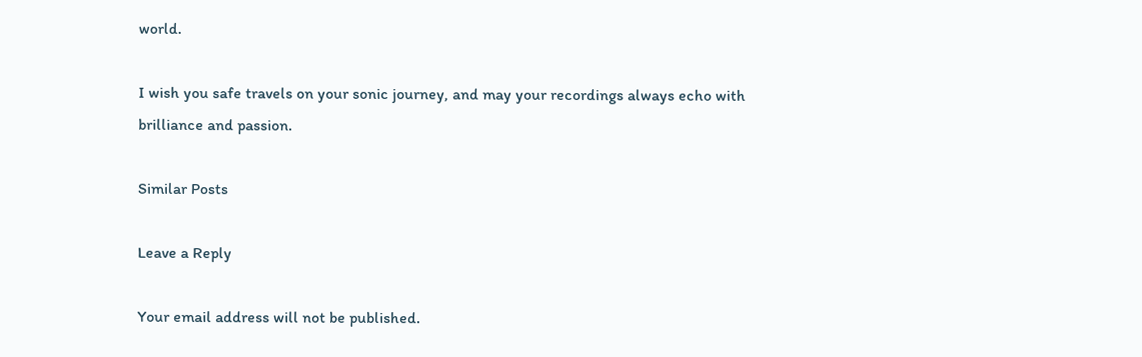world.

I wish you safe travels on your sonic journey, and may your recordings always echo with brilliance and passion.

Similar Posts

Leave a Reply

Your email address will not be published.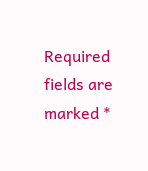Required fields are marked *